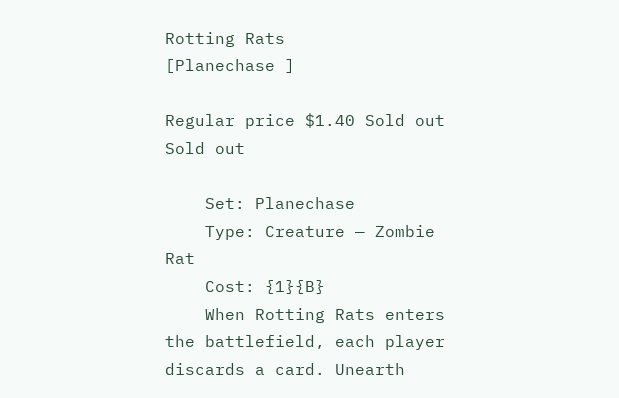Rotting Rats
[Planechase ]

Regular price $1.40 Sold out
Sold out

    Set: Planechase
    Type: Creature — Zombie Rat
    Cost: {1}{B}
    When Rotting Rats enters the battlefield, each player discards a card. Unearth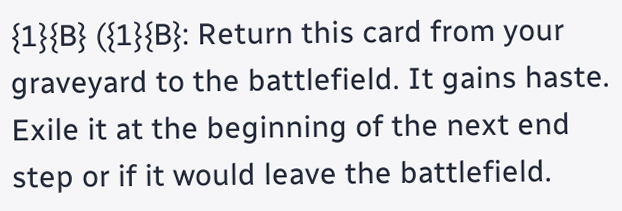{1}{B} ({1}{B}: Return this card from your graveyard to the battlefield. It gains haste. Exile it at the beginning of the next end step or if it would leave the battlefield.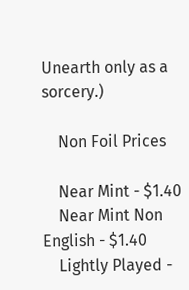Unearth only as a sorcery.)

    Non Foil Prices

    Near Mint - $1.40
    Near Mint Non English - $1.40
    Lightly Played -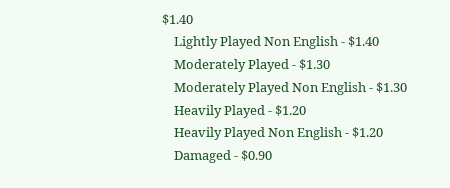$1.40
    Lightly Played Non English - $1.40
    Moderately Played - $1.30
    Moderately Played Non English - $1.30
    Heavily Played - $1.20
    Heavily Played Non English - $1.20
    Damaged - $0.90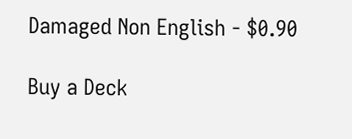Damaged Non English - $0.90

Buy a Deck